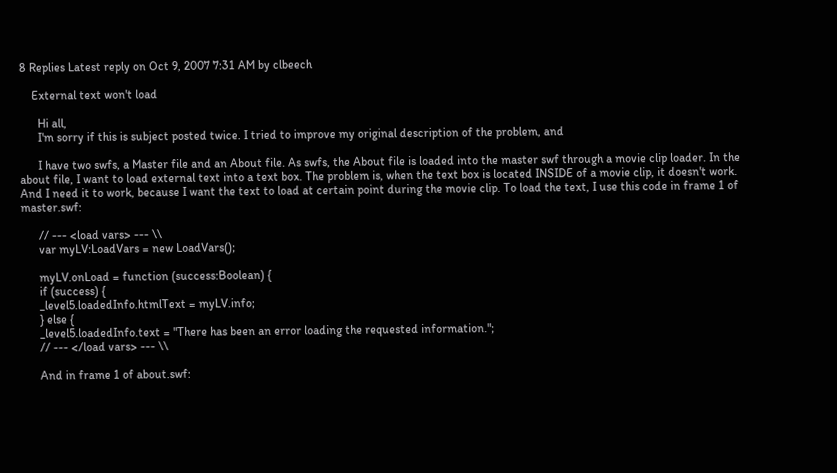8 Replies Latest reply on Oct 9, 2007 7:31 AM by clbeech

    External text won't load

      Hi all,
      I'm sorry if this is subject posted twice. I tried to improve my original description of the problem, and

      I have two swfs, a Master file and an About file. As swfs, the About file is loaded into the master swf through a movie clip loader. In the about file, I want to load external text into a text box. The problem is, when the text box is located INSIDE of a movie clip, it doesn't work. And I need it to work, because I want the text to load at certain point during the movie clip. To load the text, I use this code in frame 1 of master.swf:

      // --- <load vars> --- \\
      var myLV:LoadVars = new LoadVars();

      myLV.onLoad = function (success:Boolean) {
      if (success) {
      _level5.loadedInfo.htmlText = myLV.info;
      } else {
      _level5.loadedInfo.text = "There has been an error loading the requested information.";
      // --- </load vars> --- \\

      And in frame 1 of about.swf: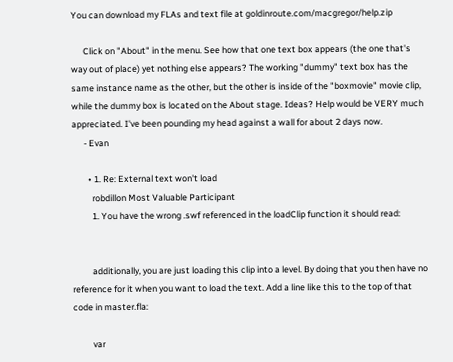You can download my FLAs and text file at goldinroute.com/macgregor/help.zip

      Click on "About" in the menu. See how that one text box appears (the one that's way out of place) yet nothing else appears? The working "dummy" text box has the same instance name as the other, but the other is inside of the "boxmovie" movie clip, while the dummy box is located on the About stage. Ideas? Help would be VERY much appreciated. I've been pounding my head against a wall for about 2 days now.
      - Evan

        • 1. Re: External text won't load
          robdillon Most Valuable Participant
          1. You have the wrong .swf referenced in the loadClip function it should read:


          additionally, you are just loading this clip into a level. By doing that you then have no reference for it when you want to load the text. Add a line like this to the top of that code in master.fla:

          var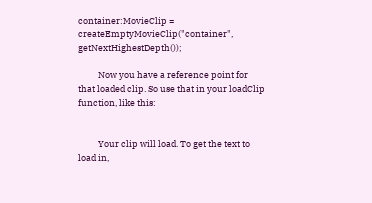container:MovieClip = createEmptyMovieClip("container", getNextHighestDepth());

          Now you have a reference point for that loaded clip. So use that in your loadClip function, like this:


          Your clip will load. To get the text to load in,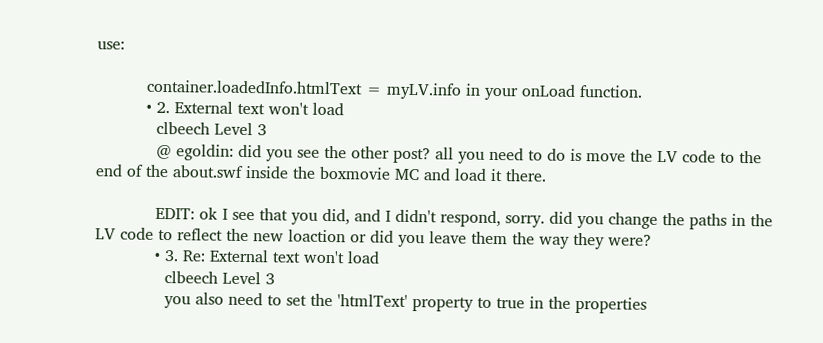use:

          container.loadedInfo.htmlText = myLV.info in your onLoad function.
          • 2. External text won't load
            clbeech Level 3
            @ egoldin: did you see the other post? all you need to do is move the LV code to the end of the about.swf inside the boxmovie MC and load it there.

            EDIT: ok I see that you did, and I didn't respond, sorry. did you change the paths in the LV code to reflect the new loaction or did you leave them the way they were?
            • 3. Re: External text won't load
              clbeech Level 3
              you also need to set the 'htmlText' property to true in the properties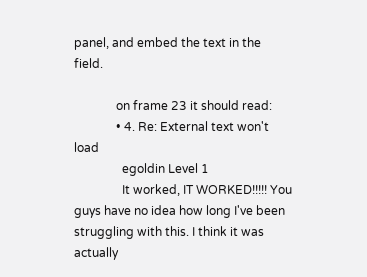panel, and embed the text in the field.

              on frame 23 it should read:
              • 4. Re: External text won't load
                egoldin Level 1
                It worked, IT WORKED!!!!! You guys have no idea how long I've been struggling with this. I think it was actually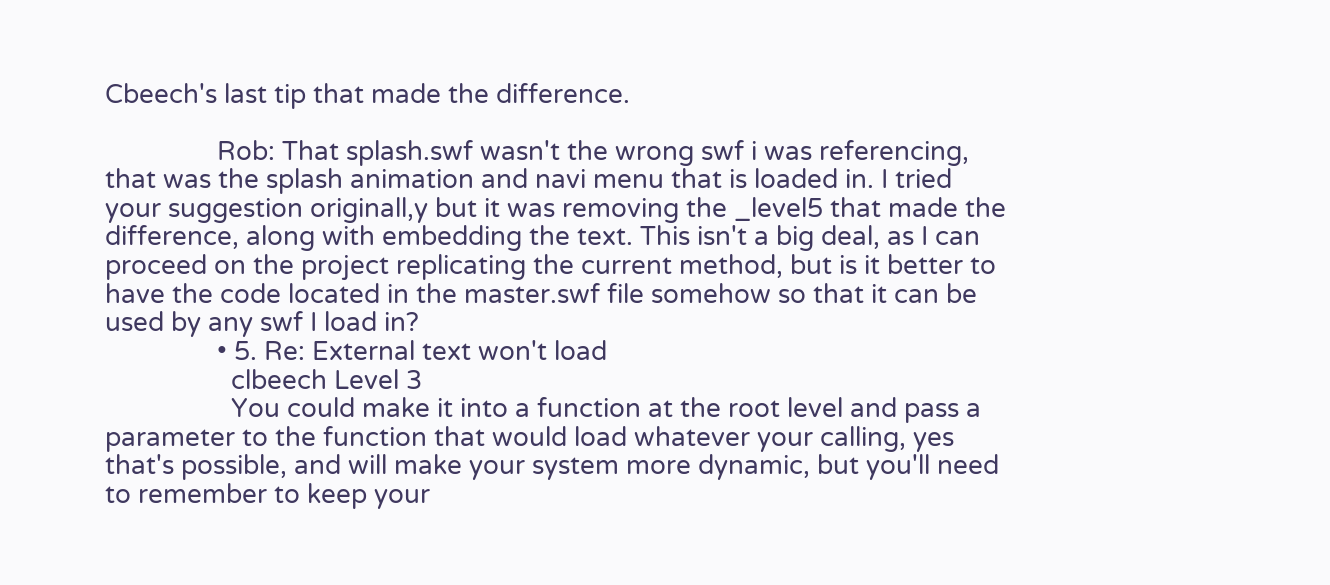Cbeech's last tip that made the difference.

                Rob: That splash.swf wasn't the wrong swf i was referencing, that was the splash animation and navi menu that is loaded in. I tried your suggestion originall,y but it was removing the _level5 that made the difference, along with embedding the text. This isn't a big deal, as I can proceed on the project replicating the current method, but is it better to have the code located in the master.swf file somehow so that it can be used by any swf I load in?
                • 5. Re: External text won't load
                  clbeech Level 3
                  You could make it into a function at the root level and pass a parameter to the function that would load whatever your calling, yes that's possible, and will make your system more dynamic, but you'll need to remember to keep your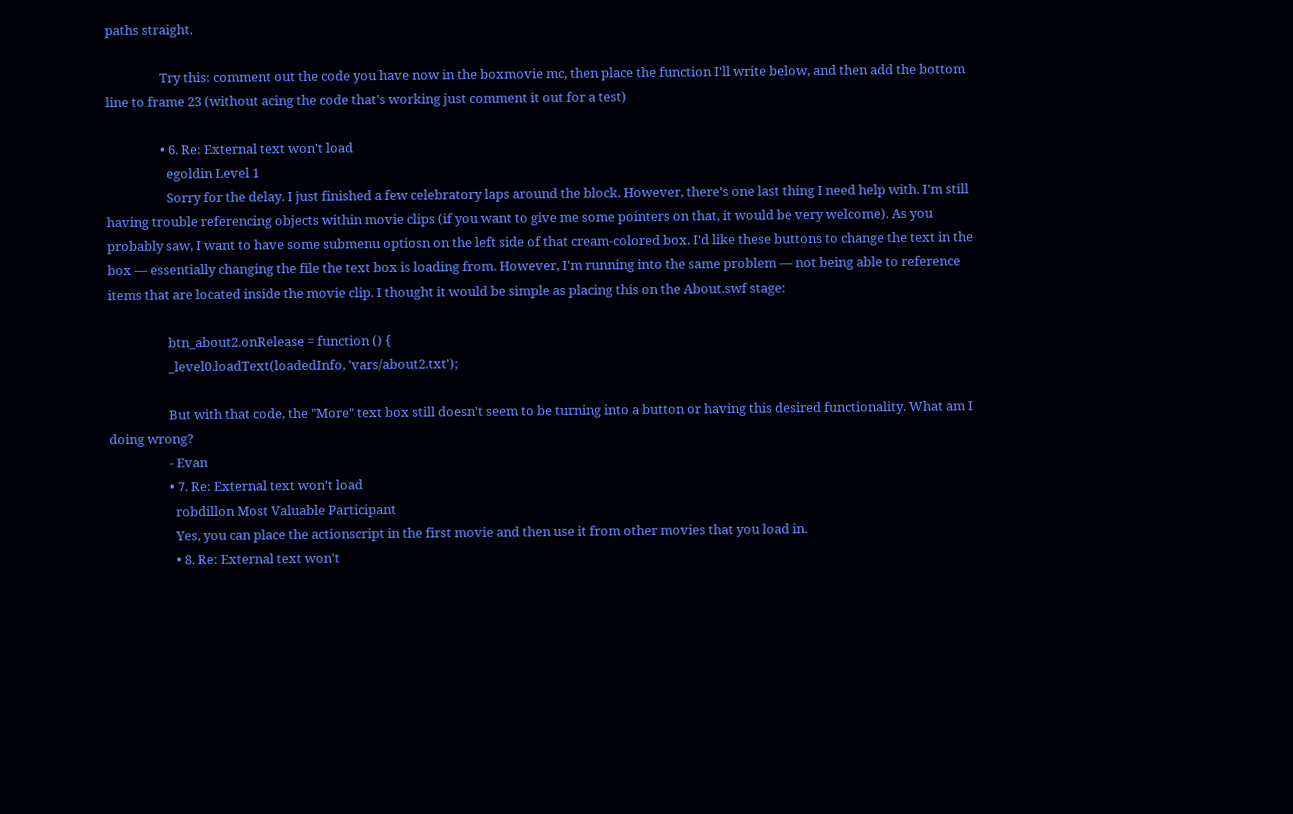paths straight.

                  Try this: comment out the code you have now in the boxmovie mc, then place the function I'll write below, and then add the bottom line to frame 23 (without acing the code that's working just comment it out for a test)

                  • 6. Re: External text won't load
                    egoldin Level 1
                    Sorry for the delay. I just finished a few celebratory laps around the block. However, there's one last thing I need help with. I'm still having trouble referencing objects within movie clips (if you want to give me some pointers on that, it would be very welcome). As you probably saw, I want to have some submenu optiosn on the left side of that cream-colored box. I'd like these buttons to change the text in the box — essentially changing the file the text box is loading from. However, I'm running into the same problem — not being able to reference items that are located inside the movie clip. I thought it would be simple as placing this on the About.swf stage:

                    btn_about2.onRelease = function () {
                    _level0.loadText(loadedInfo, 'vars/about2.txt');

                    But with that code, the "More" text box still doesn't seem to be turning into a button or having this desired functionality. What am I doing wrong?
                    - Evan
                    • 7. Re: External text won't load
                      robdillon Most Valuable Participant
                      Yes, you can place the actionscript in the first movie and then use it from other movies that you load in.
                      • 8. Re: External text won't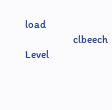load
                        clbeech Level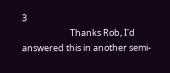3
                        Thanks Rob, I'd answered this in another semi-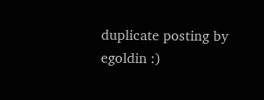duplicate posting by egoldin :)